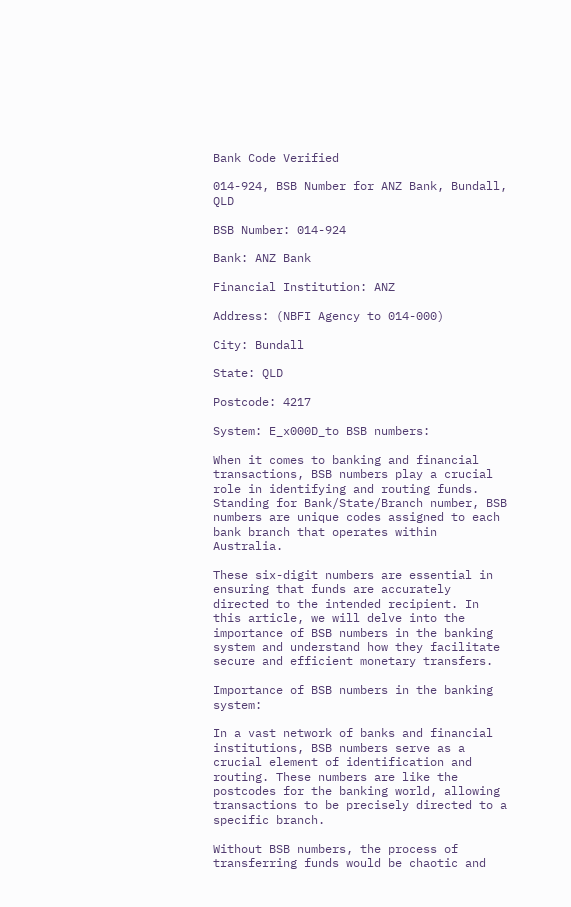Bank Code Verified

014-924, BSB Number for ANZ Bank, Bundall, QLD

BSB Number: 014-924

Bank: ANZ Bank

Financial Institution: ANZ

Address: (NBFI Agency to 014-000)

City: Bundall

State: QLD

Postcode: 4217

System: E_x000D_to BSB numbers:

When it comes to banking and financial transactions, BSB numbers play a crucial role in identifying and routing funds. Standing for Bank/State/Branch number, BSB numbers are unique codes assigned to each bank branch that operates within Australia.

These six-digit numbers are essential in ensuring that funds are accurately directed to the intended recipient. In this article, we will delve into the importance of BSB numbers in the banking system and understand how they facilitate secure and efficient monetary transfers.

Importance of BSB numbers in the banking system:

In a vast network of banks and financial institutions, BSB numbers serve as a crucial element of identification and routing. These numbers are like the postcodes for the banking world, allowing transactions to be precisely directed to a specific branch.

Without BSB numbers, the process of transferring funds would be chaotic and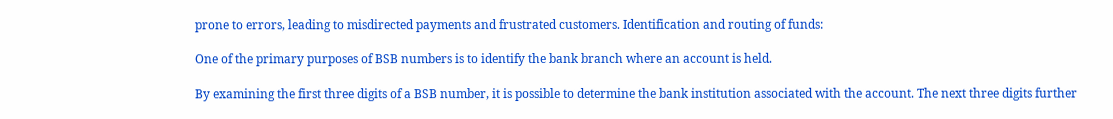prone to errors, leading to misdirected payments and frustrated customers. Identification and routing of funds:

One of the primary purposes of BSB numbers is to identify the bank branch where an account is held.

By examining the first three digits of a BSB number, it is possible to determine the bank institution associated with the account. The next three digits further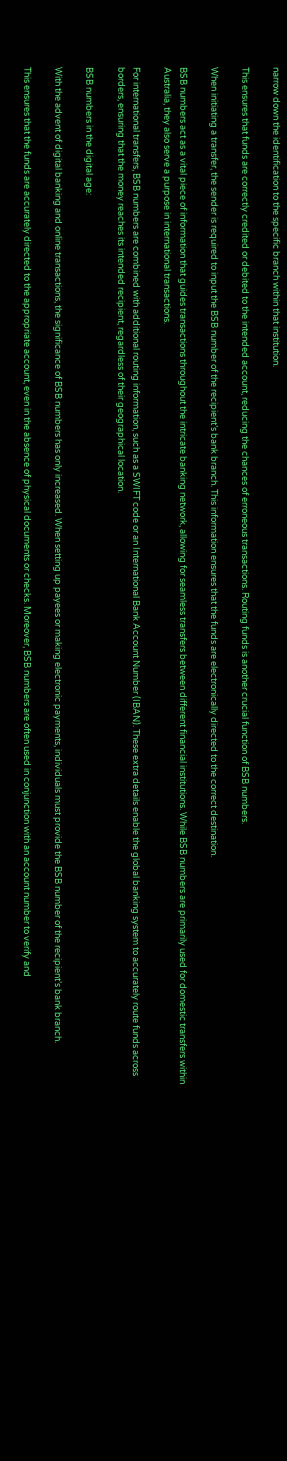narrow down the identification to the specific branch within that institution.

This ensures that funds are correctly credited or debited to the intended account, reducing the chances of erroneous transactions. Routing funds is another crucial function of BSB numbers.

When initiating a transfer, the sender is required to input the BSB number of the recipient’s bank branch. This information ensures that the funds are electronically directed to the correct destination.

BSB numbers act as a vital piece of information that guides transactions throughout the intricate banking network, allowing for seamless transfers between different financial institutions. While BSB numbers are primarily used for domestic transfers within Australia, they also serve a purpose in international transactions.

For international transfers, BSB numbers are combined with additional routing information, such as a SWIFT code or an International Bank Account Number (IBAN). These extra details enable the global banking system to accurately route funds across borders, ensuring that the money reaches its intended recipient, regardless of their geographical location.

BSB numbers in the digital age:

With the advent of digital banking and online transactions, the significance of BSB numbers has only increased. When setting up payees or making electronic payments, individuals must provide the BSB number of the recipient’s bank branch.

This ensures that the funds are accurately directed to the appropriate account, even in the absence of physical documents or checks. Moreover, BSB numbers are often used in conjunction with an account number to verify and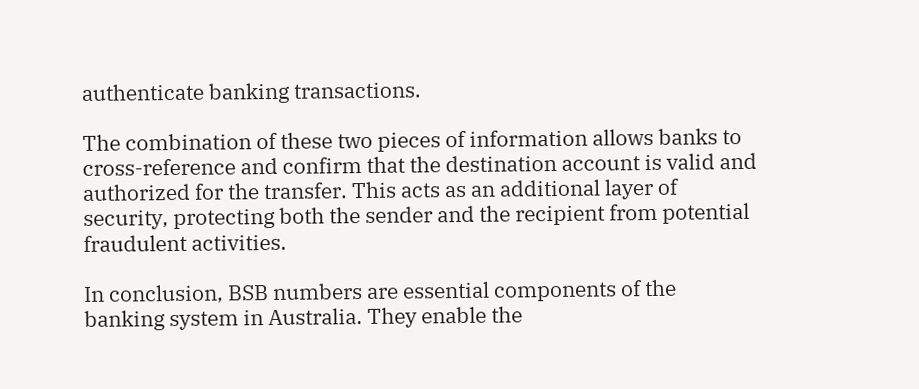authenticate banking transactions.

The combination of these two pieces of information allows banks to cross-reference and confirm that the destination account is valid and authorized for the transfer. This acts as an additional layer of security, protecting both the sender and the recipient from potential fraudulent activities.

In conclusion, BSB numbers are essential components of the banking system in Australia. They enable the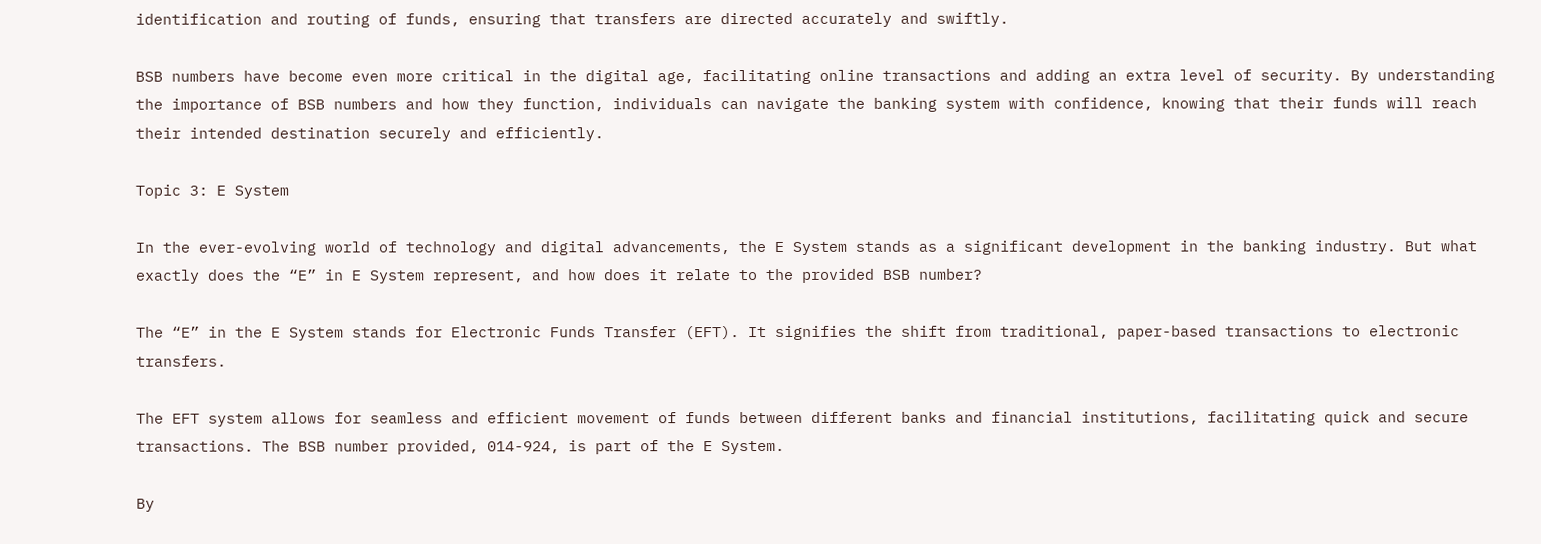identification and routing of funds, ensuring that transfers are directed accurately and swiftly.

BSB numbers have become even more critical in the digital age, facilitating online transactions and adding an extra level of security. By understanding the importance of BSB numbers and how they function, individuals can navigate the banking system with confidence, knowing that their funds will reach their intended destination securely and efficiently.

Topic 3: E System

In the ever-evolving world of technology and digital advancements, the E System stands as a significant development in the banking industry. But what exactly does the “E” in E System represent, and how does it relate to the provided BSB number?

The “E” in the E System stands for Electronic Funds Transfer (EFT). It signifies the shift from traditional, paper-based transactions to electronic transfers.

The EFT system allows for seamless and efficient movement of funds between different banks and financial institutions, facilitating quick and secure transactions. The BSB number provided, 014-924, is part of the E System.

By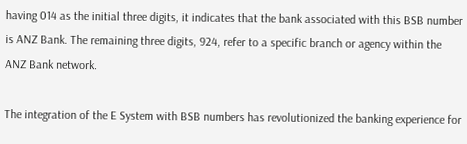having 014 as the initial three digits, it indicates that the bank associated with this BSB number is ANZ Bank. The remaining three digits, 924, refer to a specific branch or agency within the ANZ Bank network.

The integration of the E System with BSB numbers has revolutionized the banking experience for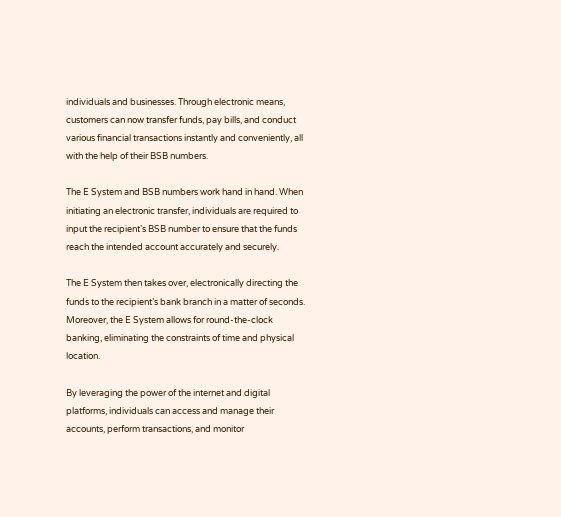individuals and businesses. Through electronic means, customers can now transfer funds, pay bills, and conduct various financial transactions instantly and conveniently, all with the help of their BSB numbers.

The E System and BSB numbers work hand in hand. When initiating an electronic transfer, individuals are required to input the recipient’s BSB number to ensure that the funds reach the intended account accurately and securely.

The E System then takes over, electronically directing the funds to the recipient’s bank branch in a matter of seconds. Moreover, the E System allows for round-the-clock banking, eliminating the constraints of time and physical location.

By leveraging the power of the internet and digital platforms, individuals can access and manage their accounts, perform transactions, and monitor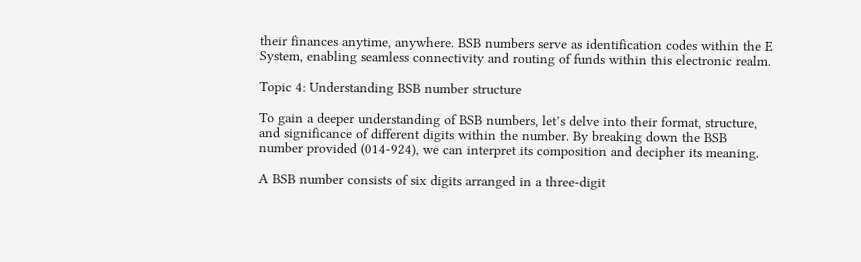their finances anytime, anywhere. BSB numbers serve as identification codes within the E System, enabling seamless connectivity and routing of funds within this electronic realm.

Topic 4: Understanding BSB number structure

To gain a deeper understanding of BSB numbers, let’s delve into their format, structure, and significance of different digits within the number. By breaking down the BSB number provided (014-924), we can interpret its composition and decipher its meaning.

A BSB number consists of six digits arranged in a three-digit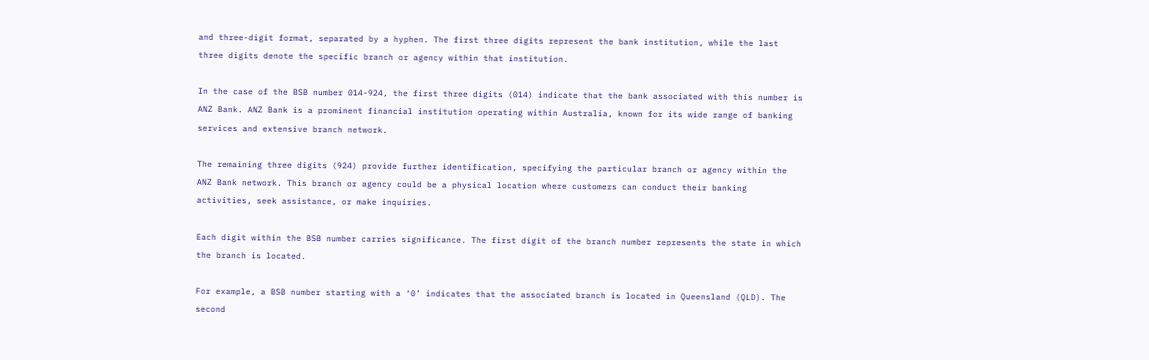and three-digit format, separated by a hyphen. The first three digits represent the bank institution, while the last three digits denote the specific branch or agency within that institution.

In the case of the BSB number 014-924, the first three digits (014) indicate that the bank associated with this number is ANZ Bank. ANZ Bank is a prominent financial institution operating within Australia, known for its wide range of banking services and extensive branch network.

The remaining three digits (924) provide further identification, specifying the particular branch or agency within the ANZ Bank network. This branch or agency could be a physical location where customers can conduct their banking activities, seek assistance, or make inquiries.

Each digit within the BSB number carries significance. The first digit of the branch number represents the state in which the branch is located.

For example, a BSB number starting with a ‘0’ indicates that the associated branch is located in Queensland (QLD). The second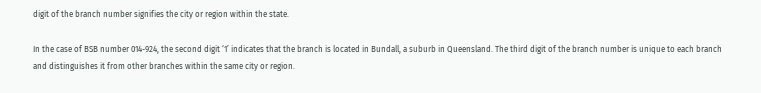digit of the branch number signifies the city or region within the state.

In the case of BSB number 014-924, the second digit ‘1’ indicates that the branch is located in Bundall, a suburb in Queensland. The third digit of the branch number is unique to each branch and distinguishes it from other branches within the same city or region.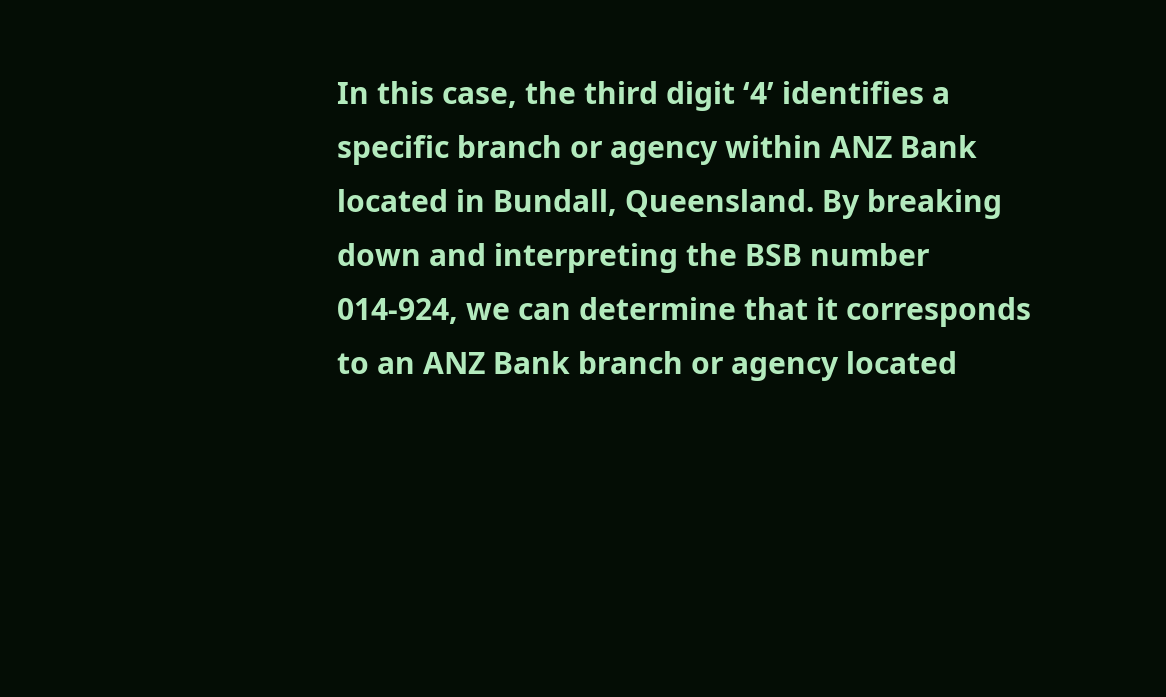In this case, the third digit ‘4’ identifies a specific branch or agency within ANZ Bank located in Bundall, Queensland. By breaking down and interpreting the BSB number 014-924, we can determine that it corresponds to an ANZ Bank branch or agency located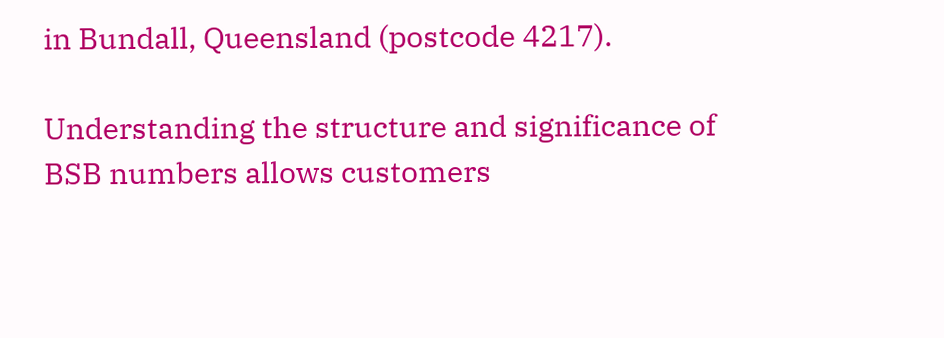in Bundall, Queensland (postcode 4217).

Understanding the structure and significance of BSB numbers allows customers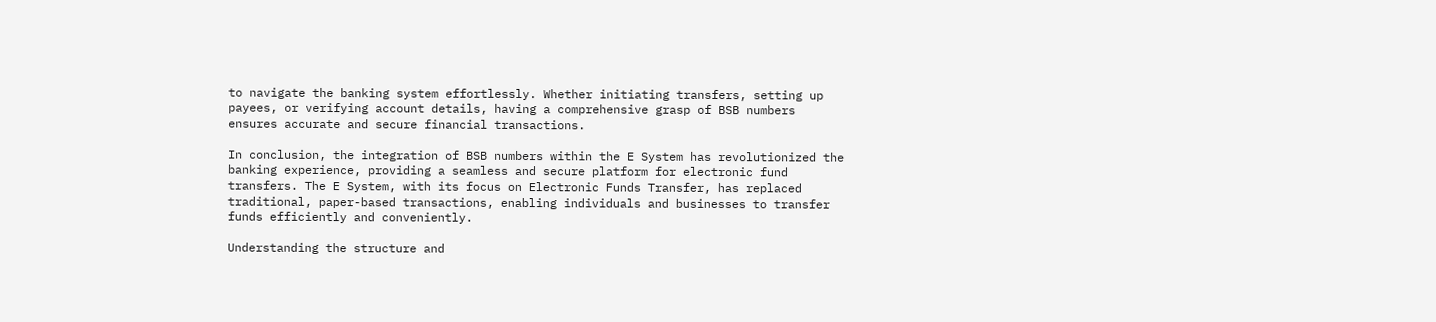to navigate the banking system effortlessly. Whether initiating transfers, setting up payees, or verifying account details, having a comprehensive grasp of BSB numbers ensures accurate and secure financial transactions.

In conclusion, the integration of BSB numbers within the E System has revolutionized the banking experience, providing a seamless and secure platform for electronic fund transfers. The E System, with its focus on Electronic Funds Transfer, has replaced traditional, paper-based transactions, enabling individuals and businesses to transfer funds efficiently and conveniently.

Understanding the structure and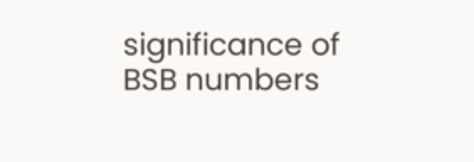significance of BSB numbers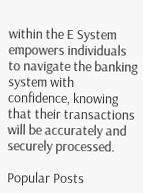within the E System empowers individuals to navigate the banking system with confidence, knowing that their transactions will be accurately and securely processed.

Popular Posts